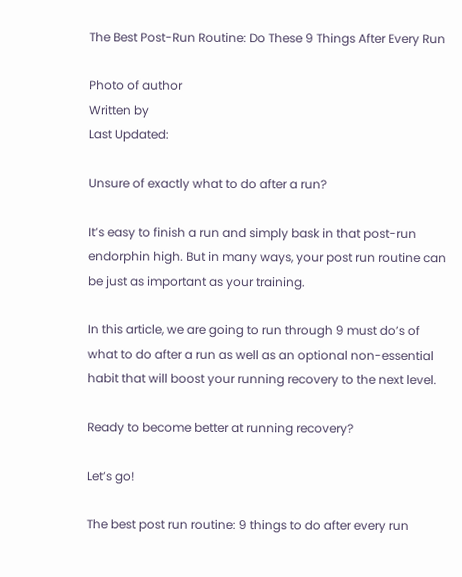The Best Post-Run Routine: Do These 9 Things After Every Run

Photo of author
Written by
Last Updated:

Unsure of exactly what to do after a run?

It’s easy to finish a run and simply bask in that post-run endorphin high. But in many ways, your post run routine can be just as important as your training.

In this article, we are going to run through 9 must do’s of what to do after a run as well as an optional non-essential habit that will boost your running recovery to the next level.

Ready to become better at running recovery?

Let’s go!

The best post run routine: 9 things to do after every run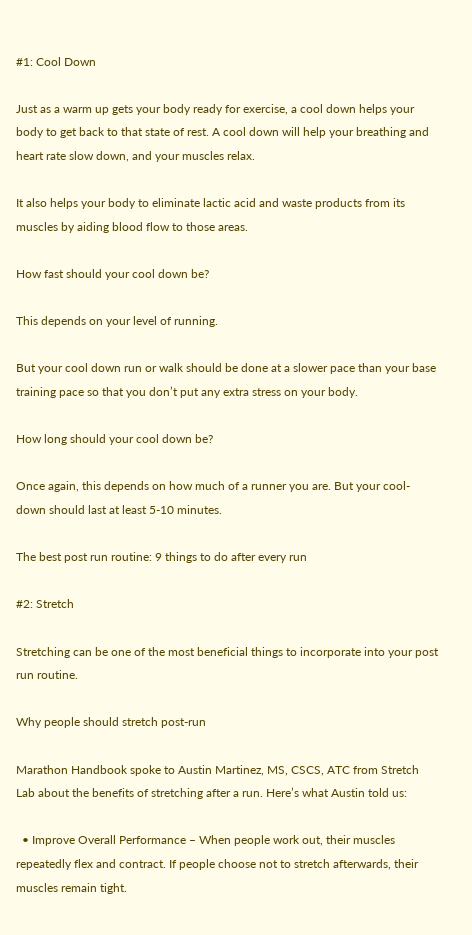#1: Cool Down

Just as a warm up gets your body ready for exercise, a cool down helps your body to get back to that state of rest. A cool down will help your breathing and heart rate slow down, and your muscles relax.

It also helps your body to eliminate lactic acid and waste products from its muscles by aiding blood flow to those areas.

How fast should your cool down be?

This depends on your level of running.

But your cool down run or walk should be done at a slower pace than your base training pace so that you don’t put any extra stress on your body.

How long should your cool down be?

Once again, this depends on how much of a runner you are. But your cool-down should last at least 5-10 minutes.

The best post run routine: 9 things to do after every run

#2: Stretch

Stretching can be one of the most beneficial things to incorporate into your post run routine.

Why people should stretch post-run

Marathon Handbook spoke to Austin Martinez, MS, CSCS, ATC from Stretch Lab about the benefits of stretching after a run. Here’s what Austin told us:

  • Improve Overall Performance – When people work out, their muscles repeatedly flex and contract. If people choose not to stretch afterwards, their muscles remain tight.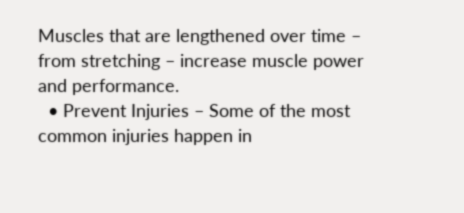Muscles that are lengthened over time – from stretching – increase muscle power and performance.
  • Prevent Injuries – Some of the most common injuries happen in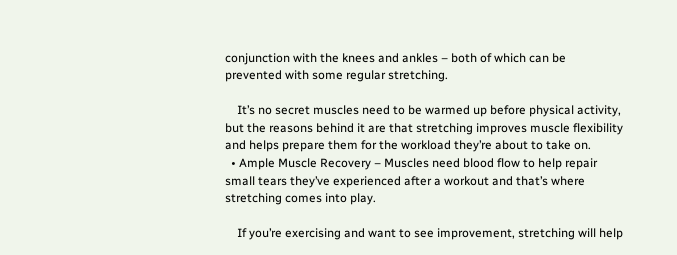conjunction with the knees and ankles – both of which can be prevented with some regular stretching.

    It’s no secret muscles need to be warmed up before physical activity, but the reasons behind it are that stretching improves muscle flexibility and helps prepare them for the workload they’re about to take on.
  • Ample Muscle Recovery – Muscles need blood flow to help repair small tears they’ve experienced after a workout and that’s where stretching comes into play.

    If you’re exercising and want to see improvement, stretching will help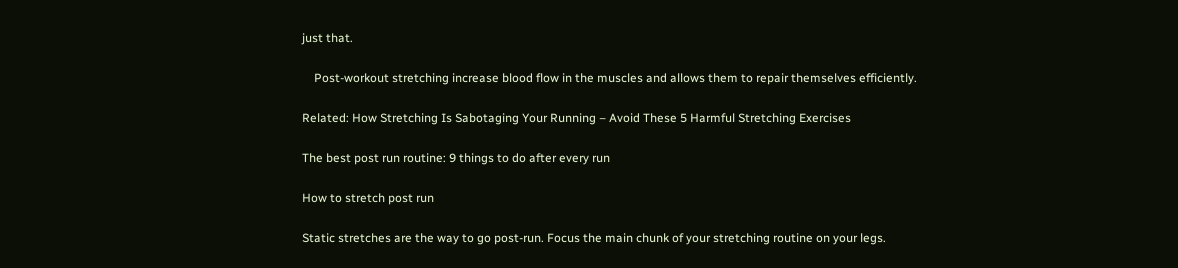just that.

    Post-workout stretching increase blood flow in the muscles and allows them to repair themselves efficiently.

Related: How Stretching Is Sabotaging Your Running – Avoid These 5 Harmful Stretching Exercises

The best post run routine: 9 things to do after every run

How to stretch post run

Static stretches are the way to go post-run. Focus the main chunk of your stretching routine on your legs.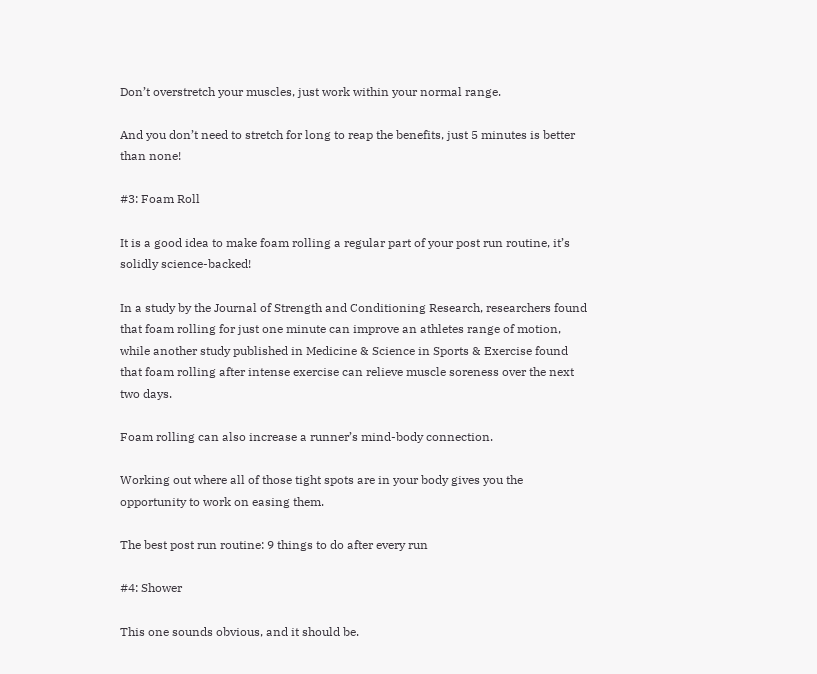Don’t overstretch your muscles, just work within your normal range.

And you don’t need to stretch for long to reap the benefits, just 5 minutes is better than none!

#3: Foam Roll

It is a good idea to make foam rolling a regular part of your post run routine, it’s solidly science-backed!

In a study by the Journal of Strength and Conditioning Research, researchers found that foam rolling for just one minute can improve an athletes range of motion, while another study published in Medicine & Science in Sports & Exercise found that foam rolling after intense exercise can relieve muscle soreness over the next two days.

Foam rolling can also increase a runner’s mind-body connection.

Working out where all of those tight spots are in your body gives you the opportunity to work on easing them.

The best post run routine: 9 things to do after every run

#4: Shower

This one sounds obvious, and it should be.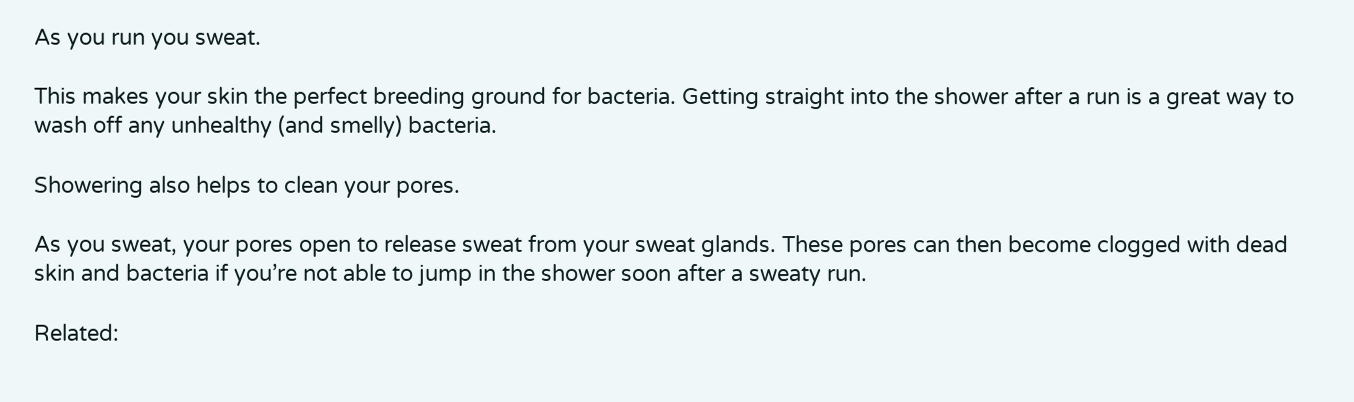As you run you sweat.

This makes your skin the perfect breeding ground for bacteria. Getting straight into the shower after a run is a great way to wash off any unhealthy (and smelly) bacteria.

Showering also helps to clean your pores.

As you sweat, your pores open to release sweat from your sweat glands. These pores can then become clogged with dead skin and bacteria if you’re not able to jump in the shower soon after a sweaty run.

Related: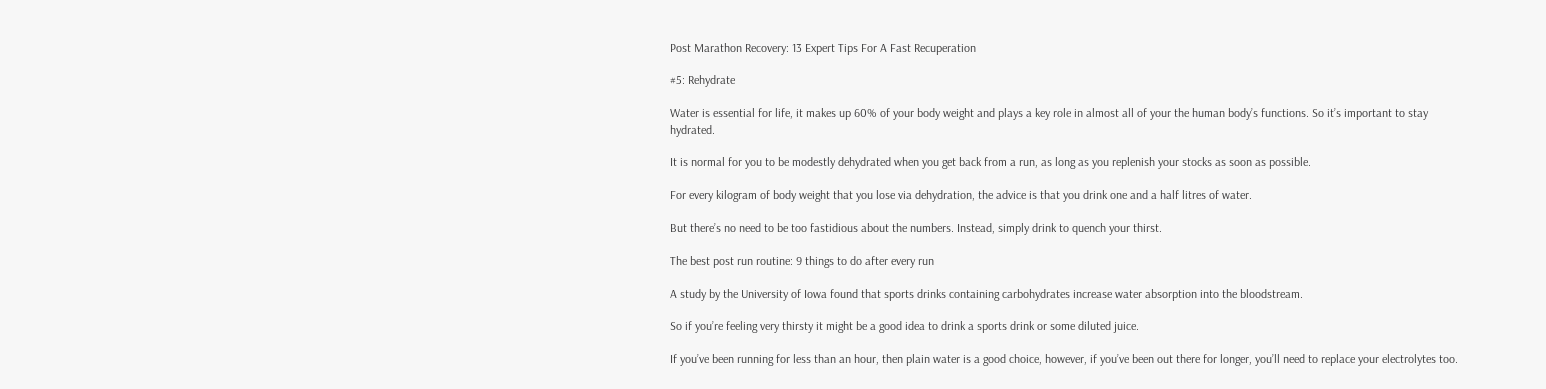Post Marathon Recovery: 13 Expert Tips For A Fast Recuperation

#5: Rehydrate

Water is essential for life, it makes up 60% of your body weight and plays a key role in almost all of your the human body’s functions. So it’s important to stay hydrated.

It is normal for you to be modestly dehydrated when you get back from a run, as long as you replenish your stocks as soon as possible.

For every kilogram of body weight that you lose via dehydration, the advice is that you drink one and a half litres of water.

But there’s no need to be too fastidious about the numbers. Instead, simply drink to quench your thirst.

The best post run routine: 9 things to do after every run

A study by the University of Iowa found that sports drinks containing carbohydrates increase water absorption into the bloodstream.

So if you’re feeling very thirsty it might be a good idea to drink a sports drink or some diluted juice.

If you’ve been running for less than an hour, then plain water is a good choice, however, if you’ve been out there for longer, you’ll need to replace your electrolytes too.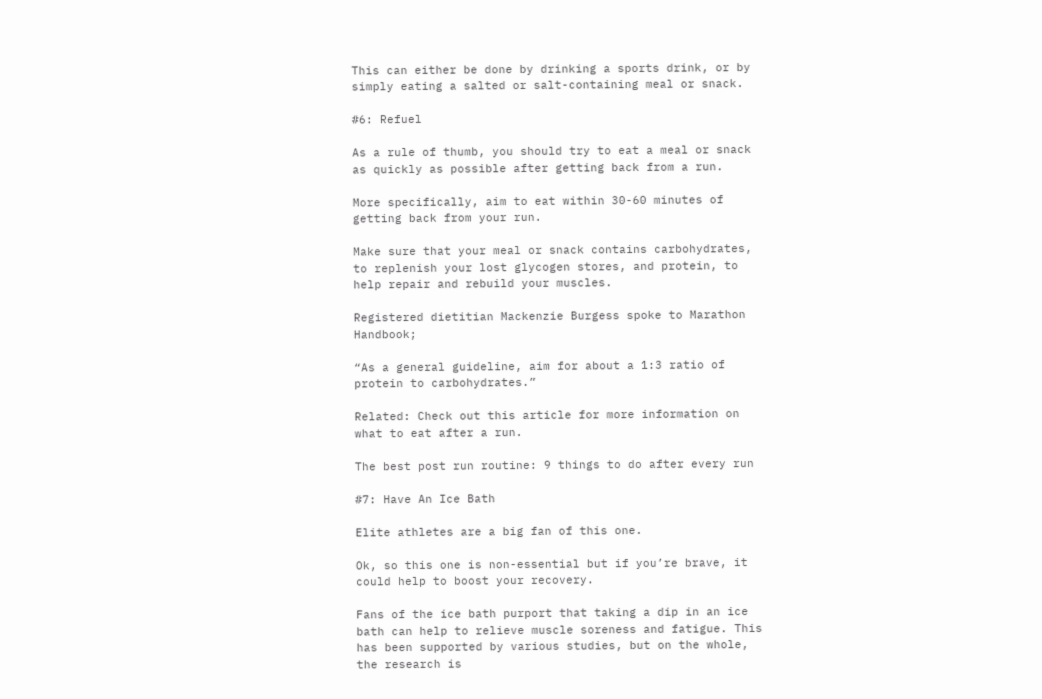This can either be done by drinking a sports drink, or by simply eating a salted or salt-containing meal or snack.

#6: Refuel

As a rule of thumb, you should try to eat a meal or snack as quickly as possible after getting back from a run.

More specifically, aim to eat within 30-60 minutes of getting back from your run.

Make sure that your meal or snack contains carbohydrates, to replenish your lost glycogen stores, and protein, to help repair and rebuild your muscles.

Registered dietitian Mackenzie Burgess spoke to Marathon Handbook;

“As a general guideline, aim for about a 1:3 ratio of protein to carbohydrates.”

Related: Check out this article for more information on what to eat after a run.

The best post run routine: 9 things to do after every run

#7: Have An Ice Bath

Elite athletes are a big fan of this one.

Ok, so this one is non-essential but if you’re brave, it could help to boost your recovery.

Fans of the ice bath purport that taking a dip in an ice bath can help to relieve muscle soreness and fatigue. This has been supported by various studies, but on the whole, the research is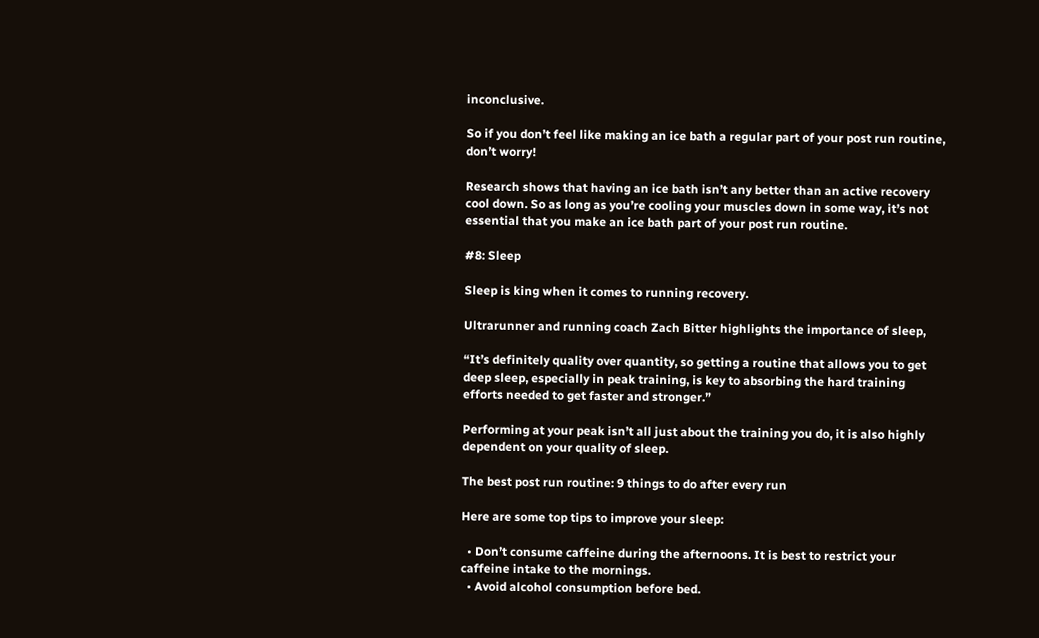inconclusive.

So if you don’t feel like making an ice bath a regular part of your post run routine, don’t worry!

Research shows that having an ice bath isn’t any better than an active recovery cool down. So as long as you’re cooling your muscles down in some way, it’s not essential that you make an ice bath part of your post run routine.

#8: Sleep

Sleep is king when it comes to running recovery.

Ultrarunner and running coach Zach Bitter highlights the importance of sleep,

“It’s definitely quality over quantity, so getting a routine that allows you to get deep sleep, especially in peak training, is key to absorbing the hard training efforts needed to get faster and stronger.”

Performing at your peak isn’t all just about the training you do, it is also highly dependent on your quality of sleep.

The best post run routine: 9 things to do after every run

Here are some top tips to improve your sleep:

  • Don’t consume caffeine during the afternoons. It is best to restrict your caffeine intake to the mornings.
  • Avoid alcohol consumption before bed.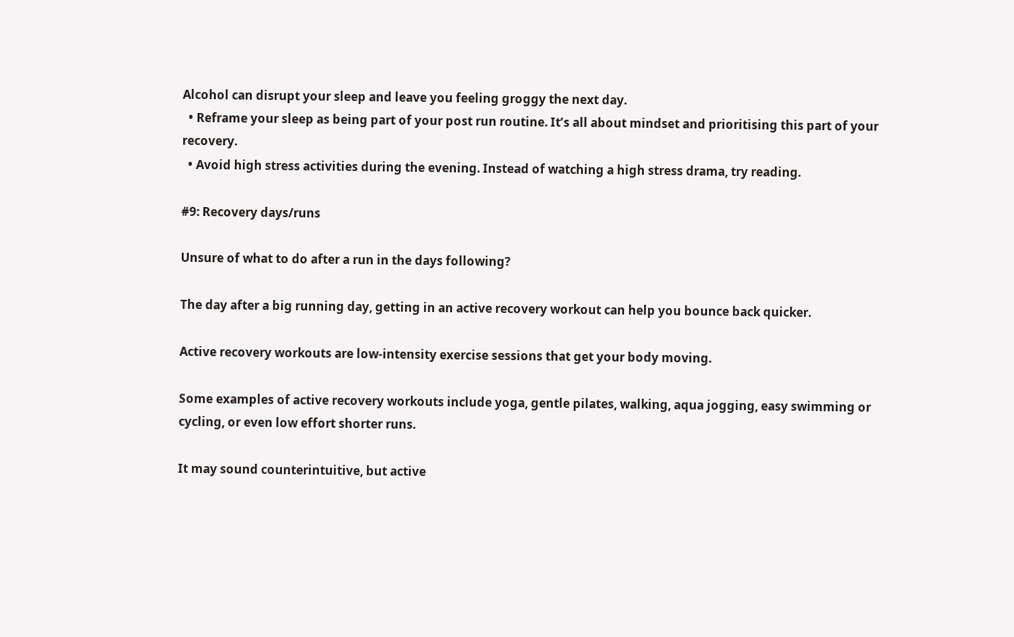Alcohol can disrupt your sleep and leave you feeling groggy the next day.
  • Reframe your sleep as being part of your post run routine. It’s all about mindset and prioritising this part of your recovery.
  • Avoid high stress activities during the evening. Instead of watching a high stress drama, try reading.

#9: Recovery days/runs

Unsure of what to do after a run in the days following?

The day after a big running day, getting in an active recovery workout can help you bounce back quicker.

Active recovery workouts are low-intensity exercise sessions that get your body moving.

Some examples of active recovery workouts include yoga, gentle pilates, walking, aqua jogging, easy swimming or cycling, or even low effort shorter runs.

It may sound counterintuitive, but active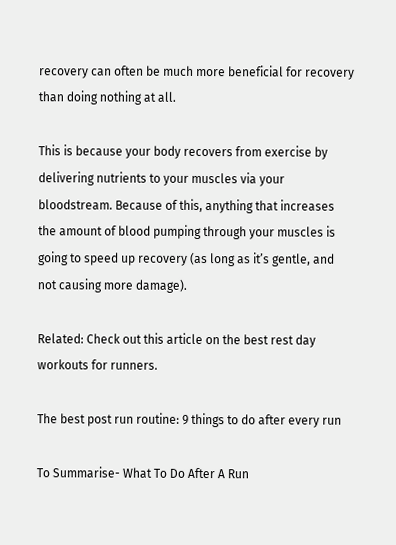recovery can often be much more beneficial for recovery than doing nothing at all.

This is because your body recovers from exercise by delivering nutrients to your muscles via your bloodstream. Because of this, anything that increases the amount of blood pumping through your muscles is going to speed up recovery (as long as it’s gentle, and not causing more damage).

Related: Check out this article on the best rest day workouts for runners.

The best post run routine: 9 things to do after every run

To Summarise- What To Do After A Run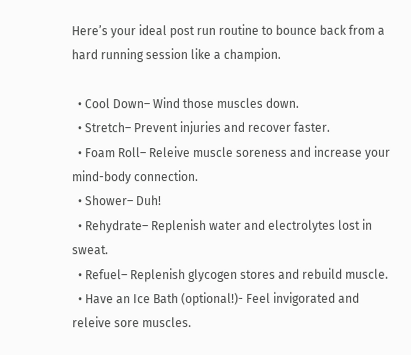Here’s your ideal post run routine to bounce back from a hard running session like a champion.

  • Cool Down– Wind those muscles down.
  • Stretch– Prevent injuries and recover faster.
  • Foam Roll– Releive muscle soreness and increase your mind-body connection.
  • Shower– Duh!
  • Rehydrate– Replenish water and electrolytes lost in sweat.
  • Refuel– Replenish glycogen stores and rebuild muscle.
  • Have an Ice Bath (optional!)- Feel invigorated and releive sore muscles.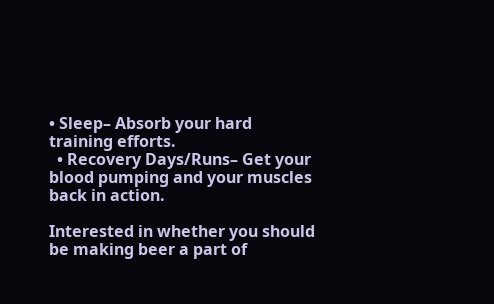• Sleep– Absorb your hard training efforts.
  • Recovery Days/Runs– Get your blood pumping and your muscles back in action.

Interested in whether you should be making beer a part of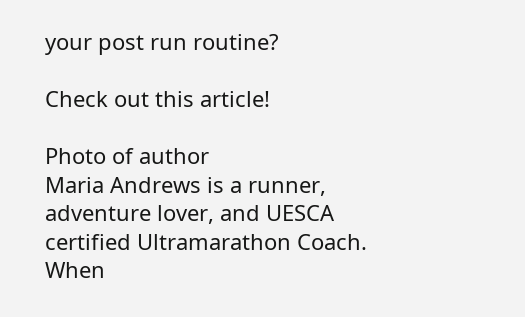your post run routine?

Check out this article!

Photo of author
Maria Andrews is a runner, adventure lover, and UESCA certified Ultramarathon Coach. When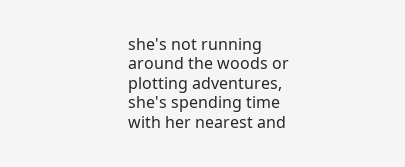she's not running around the woods or plotting adventures, she's spending time with her nearest and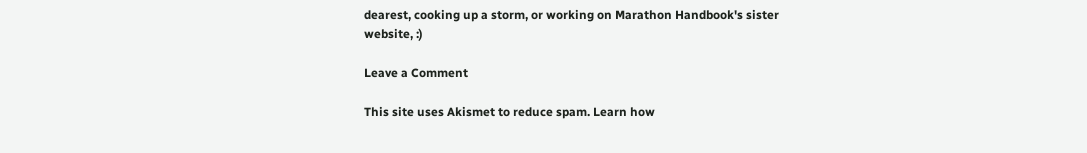dearest, cooking up a storm, or working on Marathon Handbook's sister website, :)

Leave a Comment

This site uses Akismet to reduce spam. Learn how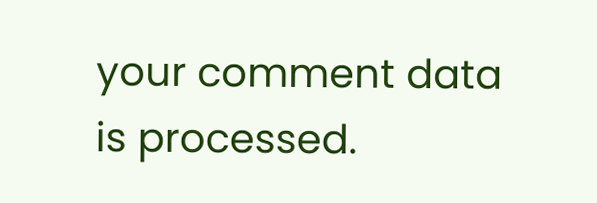your comment data is processed.